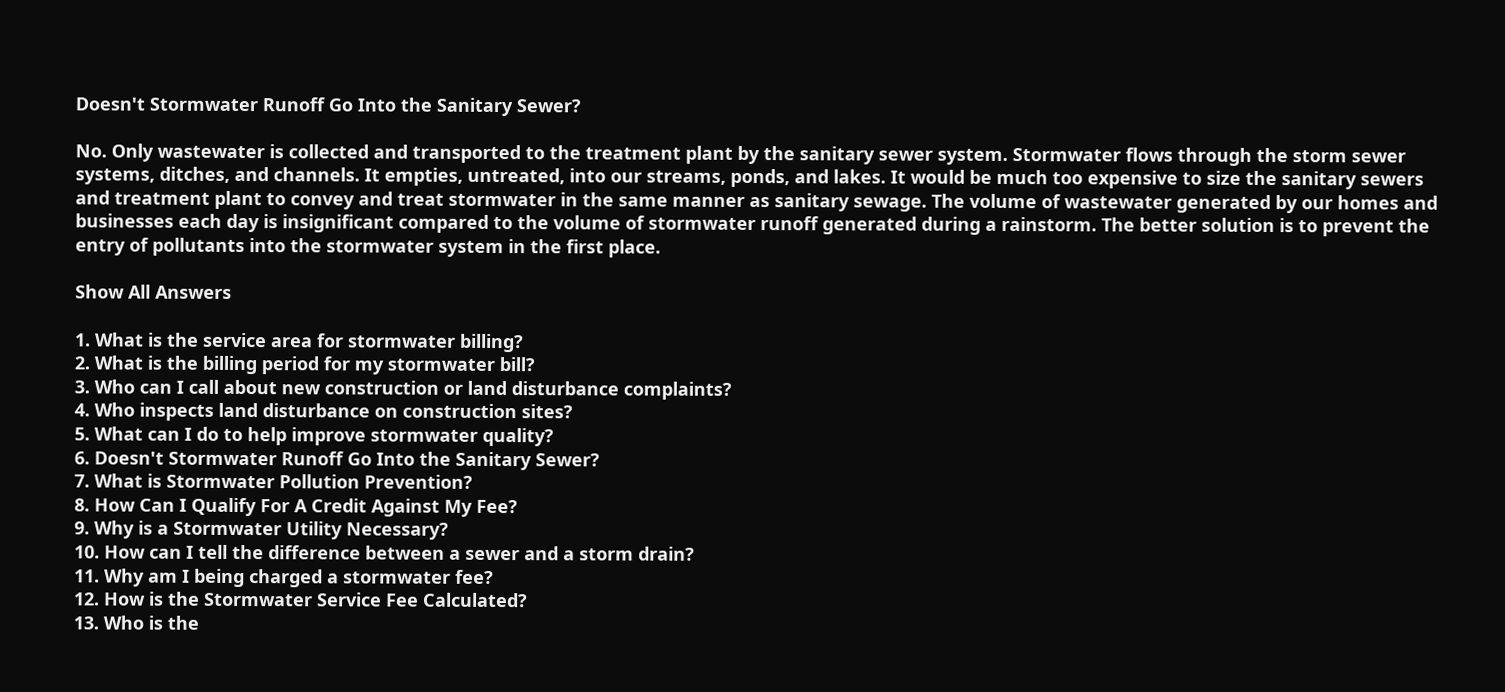Doesn't Stormwater Runoff Go Into the Sanitary Sewer?

No. Only wastewater is collected and transported to the treatment plant by the sanitary sewer system. Stormwater flows through the storm sewer systems, ditches, and channels. It empties, untreated, into our streams, ponds, and lakes. It would be much too expensive to size the sanitary sewers and treatment plant to convey and treat stormwater in the same manner as sanitary sewage. The volume of wastewater generated by our homes and businesses each day is insignificant compared to the volume of stormwater runoff generated during a rainstorm. The better solution is to prevent the entry of pollutants into the stormwater system in the first place.

Show All Answers

1. What is the service area for stormwater billing?
2. What is the billing period for my stormwater bill?
3. Who can I call about new construction or land disturbance complaints?
4. Who inspects land disturbance on construction sites?
5. What can I do to help improve stormwater quality?
6. Doesn't Stormwater Runoff Go Into the Sanitary Sewer?
7. What is Stormwater Pollution Prevention?
8. How Can I Qualify For A Credit Against My Fee?
9. Why is a Stormwater Utility Necessary?
10. How can I tell the difference between a sewer and a storm drain?
11. Why am I being charged a stormwater fee?
12. How is the Stormwater Service Fee Calculated?
13. Who is the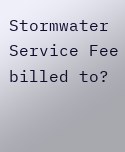Stormwater Service Fee billed to?